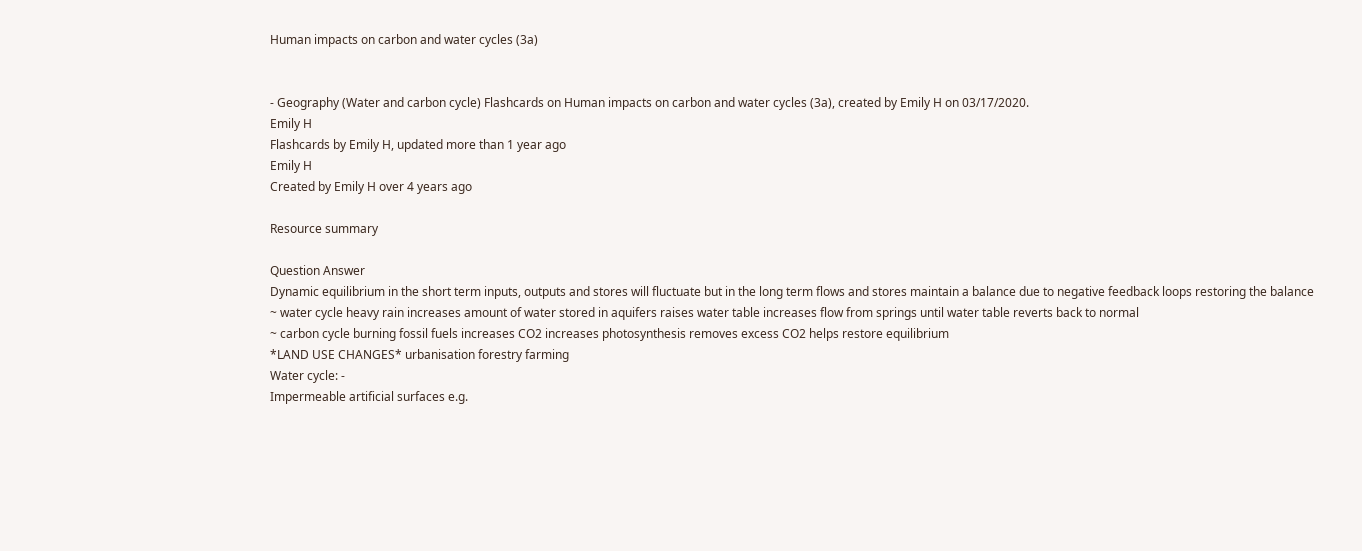Human impacts on carbon and water cycles (3a)


- Geography (Water and carbon cycle) Flashcards on Human impacts on carbon and water cycles (3a), created by Emily H on 03/17/2020.
Emily H
Flashcards by Emily H, updated more than 1 year ago
Emily H
Created by Emily H over 4 years ago

Resource summary

Question Answer
Dynamic equilibrium in the short term inputs, outputs and stores will fluctuate but in the long term flows and stores maintain a balance due to negative feedback loops restoring the balance
~ water cycle heavy rain increases amount of water stored in aquifers raises water table increases flow from springs until water table reverts back to normal
~ carbon cycle burning fossil fuels increases CO2 increases photosynthesis removes excess CO2 helps restore equilibrium
*LAND USE CHANGES* urbanisation forestry farming
Water cycle: -
Impermeable artificial surfaces e.g.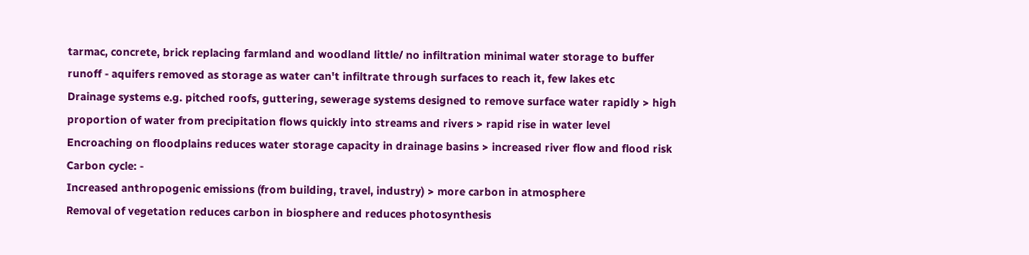tarmac, concrete, brick replacing farmland and woodland little/ no infiltration minimal water storage to buffer runoff - aquifers removed as storage as water can't infiltrate through surfaces to reach it, few lakes etc
Drainage systems e.g. pitched roofs, guttering, sewerage systems designed to remove surface water rapidly > high proportion of water from precipitation flows quickly into streams and rivers > rapid rise in water level
Encroaching on floodplains reduces water storage capacity in drainage basins > increased river flow and flood risk
Carbon cycle: -
Increased anthropogenic emissions (from building, travel, industry) > more carbon in atmosphere
Removal of vegetation reduces carbon in biosphere and reduces photosynthesis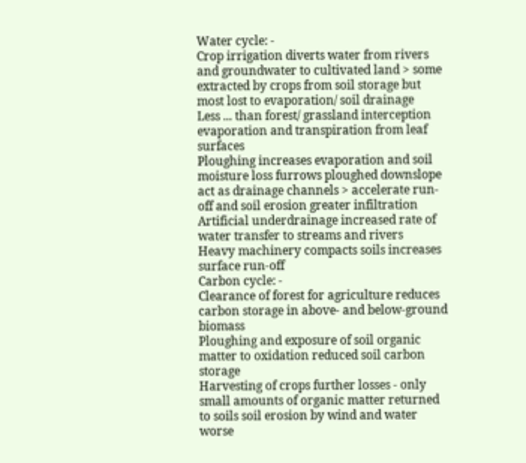Water cycle: -
Crop irrigation diverts water from rivers and groundwater to cultivated land > some extracted by crops from soil storage but most lost to evaporation/ soil drainage
Less ... than forest/ grassland interception evaporation and transpiration from leaf surfaces
Ploughing increases evaporation and soil moisture loss furrows ploughed downslope act as drainage channels > accelerate run-off and soil erosion greater infiltration
Artificial underdrainage increased rate of water transfer to streams and rivers
Heavy machinery compacts soils increases surface run-off
Carbon cycle: -
Clearance of forest for agriculture reduces carbon storage in above- and below-ground biomass
Ploughing and exposure of soil organic matter to oxidation reduced soil carbon storage
Harvesting of crops further losses - only small amounts of organic matter returned to soils soil erosion by wind and water worse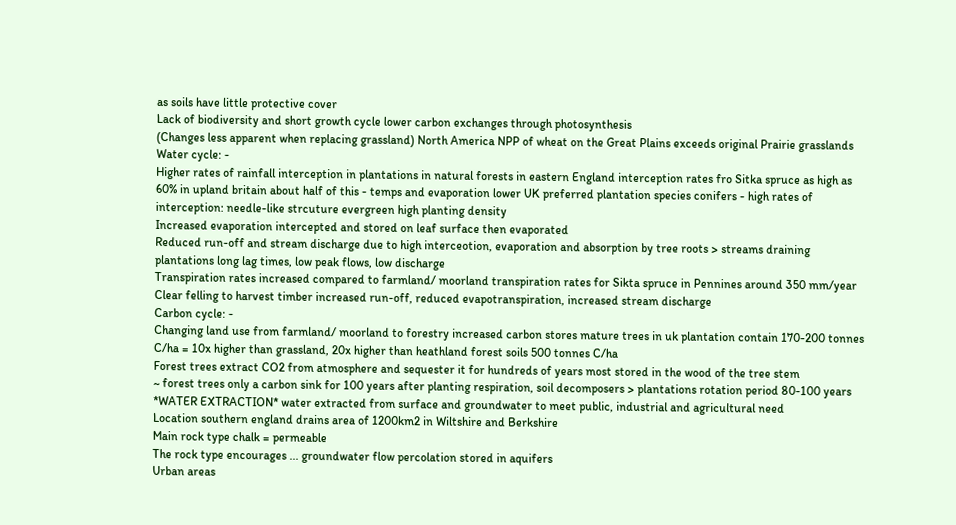as soils have little protective cover
Lack of biodiversity and short growth cycle lower carbon exchanges through photosynthesis
(Changes less apparent when replacing grassland) North America NPP of wheat on the Great Plains exceeds original Prairie grasslands
Water cycle: -
Higher rates of rainfall interception in plantations in natural forests in eastern England interception rates fro Sitka spruce as high as 60% in upland britain about half of this - temps and evaporation lower UK preferred plantation species conifers - high rates of interception: needle-like strcuture evergreen high planting density
Increased evaporation intercepted and stored on leaf surface then evaporated
Reduced run-off and stream discharge due to high interceotion, evaporation and absorption by tree roots > streams draining plantations long lag times, low peak flows, low discharge
Transpiration rates increased compared to farmland/ moorland transpiration rates for Sikta spruce in Pennines around 350 mm/year
Clear felling to harvest timber increased run-off, reduced evapotranspiration, increased stream discharge
Carbon cycle: -
Changing land use from farmland/ moorland to forestry increased carbon stores mature trees in uk plantation contain 170-200 tonnes C/ha = 10x higher than grassland, 20x higher than heathland forest soils 500 tonnes C/ha
Forest trees extract CO2 from atmosphere and sequester it for hundreds of years most stored in the wood of the tree stem
~ forest trees only a carbon sink for 100 years after planting respiration, soil decomposers > plantations rotation period 80-100 years
*WATER EXTRACTION* water extracted from surface and groundwater to meet public, industrial and agricultural need
Location southern england drains area of 1200km2 in Wiltshire and Berkshire
Main rock type chalk = permeable
The rock type encourages ... groundwater flow percolation stored in aquifers
Urban areas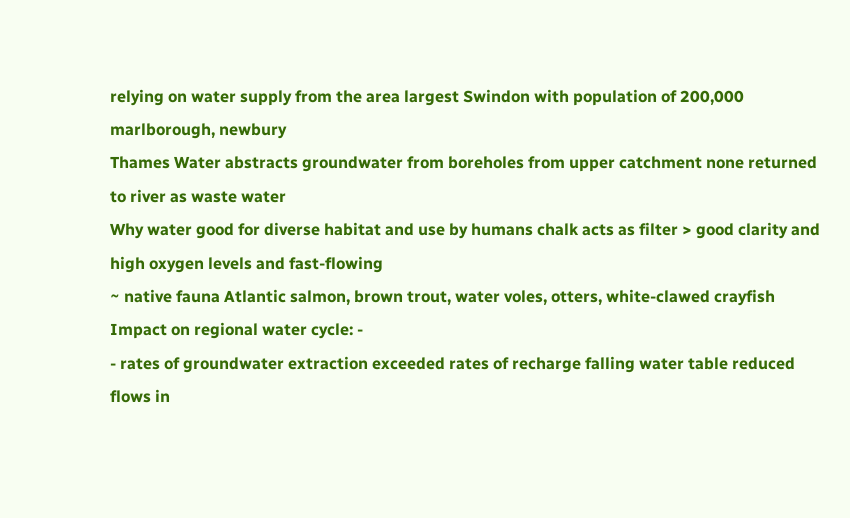relying on water supply from the area largest Swindon with population of 200,000 marlborough, newbury
Thames Water abstracts groundwater from boreholes from upper catchment none returned to river as waste water
Why water good for diverse habitat and use by humans chalk acts as filter > good clarity and high oxygen levels and fast-flowing
~ native fauna Atlantic salmon, brown trout, water voles, otters, white-clawed crayfish
Impact on regional water cycle: -
- rates of groundwater extraction exceeded rates of recharge falling water table reduced flows in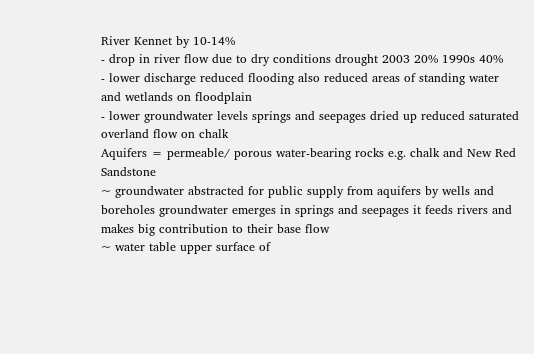River Kennet by 10-14%
- drop in river flow due to dry conditions drought 2003 20% 1990s 40%
- lower discharge reduced flooding also reduced areas of standing water and wetlands on floodplain
- lower groundwater levels springs and seepages dried up reduced saturated overland flow on chalk
Aquifers = permeable/ porous water-bearing rocks e.g. chalk and New Red Sandstone
~ groundwater abstracted for public supply from aquifers by wells and boreholes groundwater emerges in springs and seepages it feeds rivers and makes big contribution to their base flow
~ water table upper surface of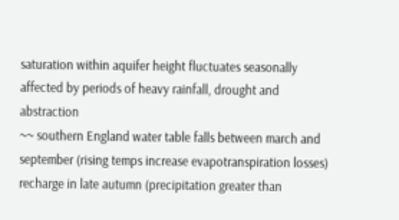saturation within aquifer height fluctuates seasonally affected by periods of heavy rainfall, drought and abstraction
~~ southern England water table falls between march and september (rising temps increase evapotranspiration losses) recharge in late autumn (precipitation greater than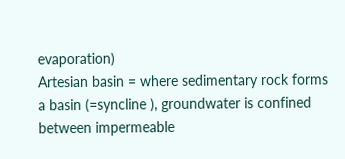evaporation)
Artesian basin = where sedimentary rock forms a basin (=syncline ), groundwater is confined between impermeable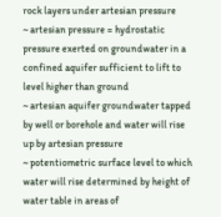rock layers under artesian pressure
~ artesian pressure = hydrostatic pressure exerted on groundwater in a confined aquifer sufficient to lift to level higher than ground
~ artesian aquifer groundwater tapped by well or borehole and water will rise up by artesian pressure
~ potentiometric surface level to which water will rise determined by height of water table in areas of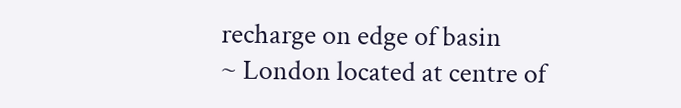recharge on edge of basin
~ London located at centre of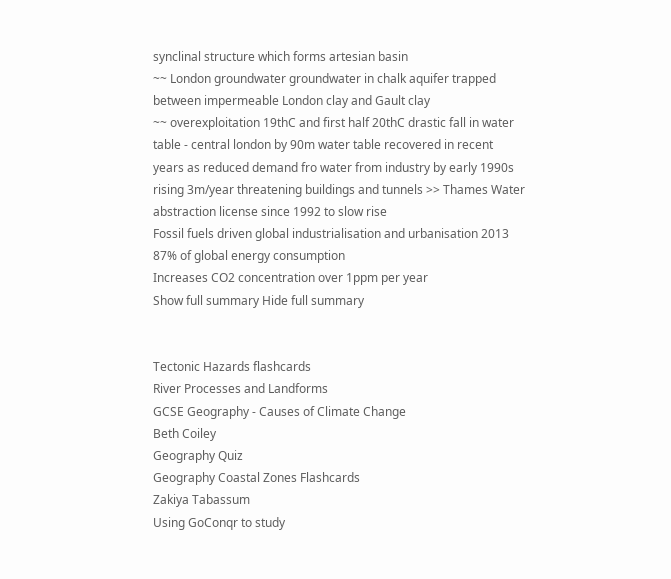synclinal structure which forms artesian basin
~~ London groundwater groundwater in chalk aquifer trapped between impermeable London clay and Gault clay
~~ overexploitation 19thC and first half 20thC drastic fall in water table - central london by 90m water table recovered in recent years as reduced demand fro water from industry by early 1990s rising 3m/year threatening buildings and tunnels >> Thames Water abstraction license since 1992 to slow rise
Fossil fuels driven global industrialisation and urbanisation 2013 87% of global energy consumption
Increases CO2 concentration over 1ppm per year
Show full summary Hide full summary


Tectonic Hazards flashcards
River Processes and Landforms
GCSE Geography - Causes of Climate Change
Beth Coiley
Geography Quiz
Geography Coastal Zones Flashcards
Zakiya Tabassum
Using GoConqr to study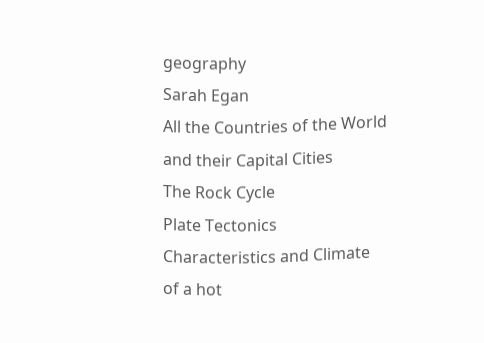geography
Sarah Egan
All the Countries of the World and their Capital Cities
The Rock Cycle
Plate Tectonics
Characteristics and Climate of a hot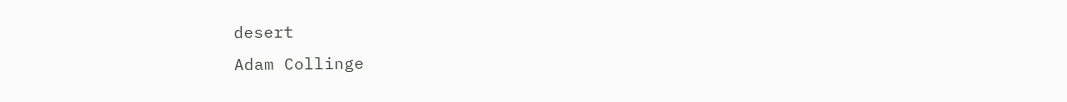desert
Adam Collinge